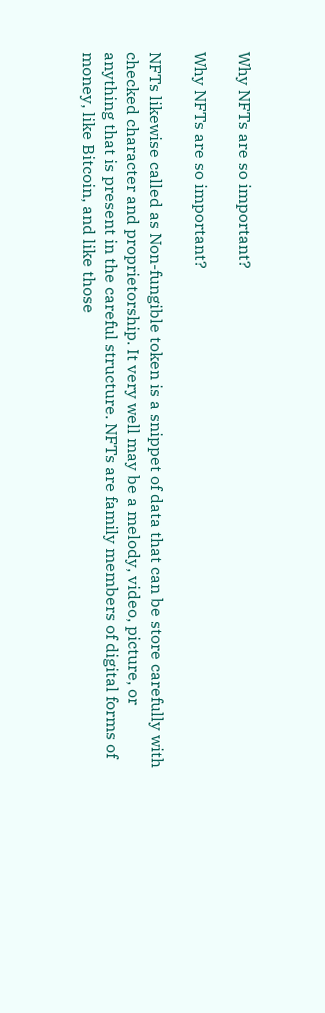Why NFTs are so important?

Why NFTs are so important?

NFTs likewise called as Non-fungible token is a snippet of data that can be store carefully with checked character and proprietorship. It very well may be a melody, video, picture, or anything that is present in the careful structure. NFTs are family members of digital forms of money, like Bitcoin, and like those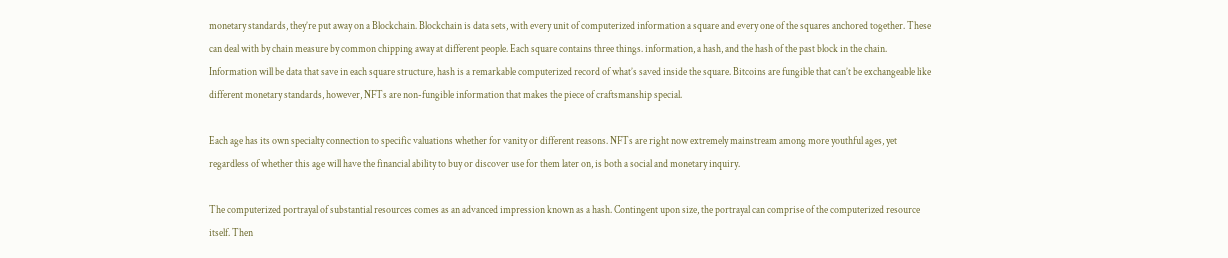monetary standards, they’re put away on a Blockchain. Blockchain is data sets, with every unit of computerized information a square and every one of the squares anchored together. These can deal with by chain measure by common chipping away at different people. Each square contains three things. information, a hash, and the hash of the past block in the chain. Information will be data that save in each square structure, hash is a remarkable computerized record of what’s saved inside the square. Bitcoins are fungible that can’t be exchangeable like different monetary standards, however, NFTs are non-fungible information that makes the piece of craftsmanship special.

Each age has its own specialty connection to specific valuations whether for vanity or different reasons. NFTs are right now extremely mainstream among more youthful ages, yet regardless of whether this age will have the financial ability to buy or discover use for them later on, is both a social and monetary inquiry.

The computerized portrayal of substantial resources comes as an advanced impression known as a hash. Contingent upon size, the portrayal can comprise of the computerized resource itself. Then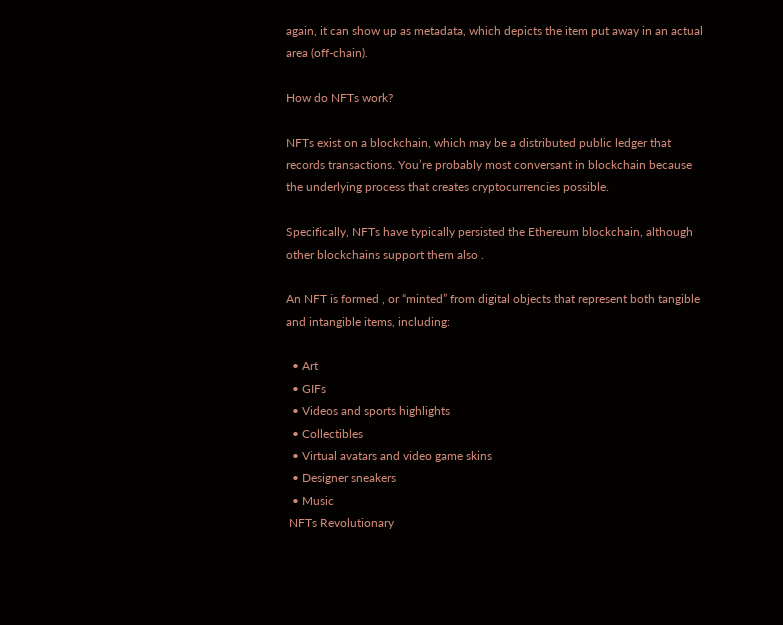again, it can show up as metadata, which depicts the item put away in an actual area (off-chain).

How do NFTs work?

NFTs exist on a blockchain, which may be a distributed public ledger that records transactions. You’re probably most conversant in blockchain because the underlying process that creates cryptocurrencies possible.

Specifically, NFTs have typically persisted the Ethereum blockchain, although other blockchains support them also .

An NFT is formed , or “minted” from digital objects that represent both tangible and intangible items, including:

  • Art
  • GIFs
  • Videos and sports highlights
  • Collectibles
  • Virtual avatars and video game skins
  • Designer sneakers
  • Music
 NFTs Revolutionary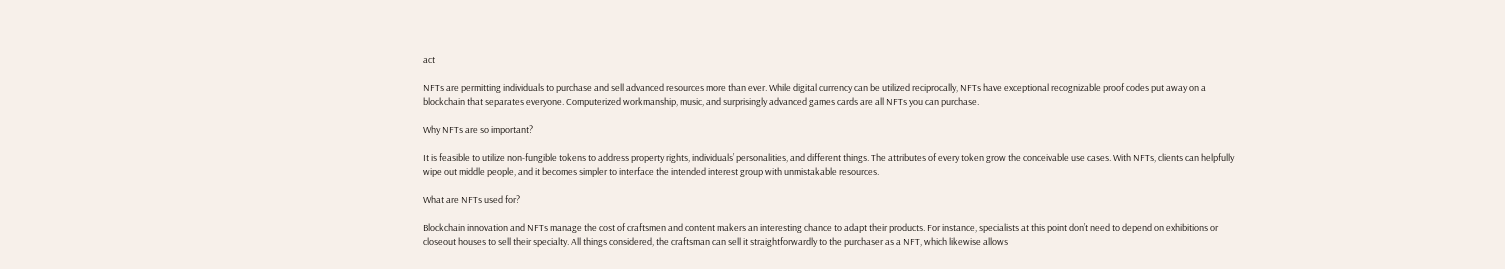act

NFTs are permitting individuals to purchase and sell advanced resources more than ever. While digital currency can be utilized reciprocally, NFTs have exceptional recognizable proof codes put away on a blockchain that separates everyone. Computerized workmanship, music, and surprisingly advanced games cards are all NFTs you can purchase.

Why NFTs are so important?

It is feasible to utilize non-fungible tokens to address property rights, individuals’ personalities, and different things. The attributes of every token grow the conceivable use cases. With NFTs, clients can helpfully wipe out middle people, and it becomes simpler to interface the intended interest group with unmistakable resources.

What are NFTs used for?

Blockchain innovation and NFTs manage the cost of craftsmen and content makers an interesting chance to adapt their products. For instance, specialists at this point don’t need to depend on exhibitions or closeout houses to sell their specialty. All things considered, the craftsman can sell it straightforwardly to the purchaser as a NFT, which likewise allows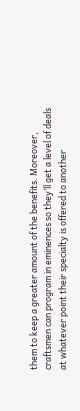them to keep a greater amount of the benefits. Moreover, craftsmen can program in eminences so they’ll get a level of deals at whatever point their specialty is offered to another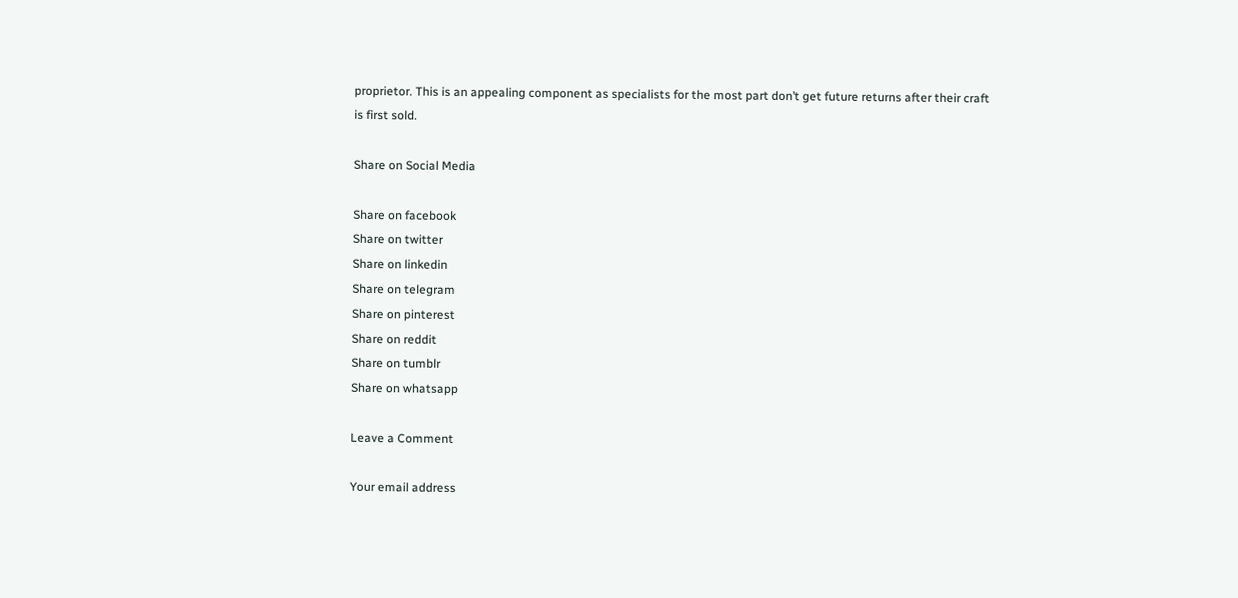proprietor. This is an appealing component as specialists for the most part don’t get future returns after their craft is first sold.

Share on Social Media

Share on facebook
Share on twitter
Share on linkedin
Share on telegram
Share on pinterest
Share on reddit
Share on tumblr
Share on whatsapp

Leave a Comment

Your email address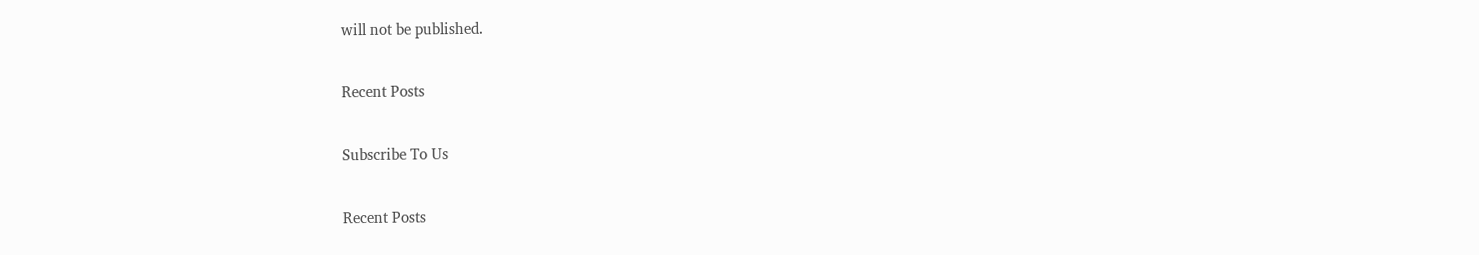will not be published.

Recent Posts

Subscribe To Us

Recent Posts